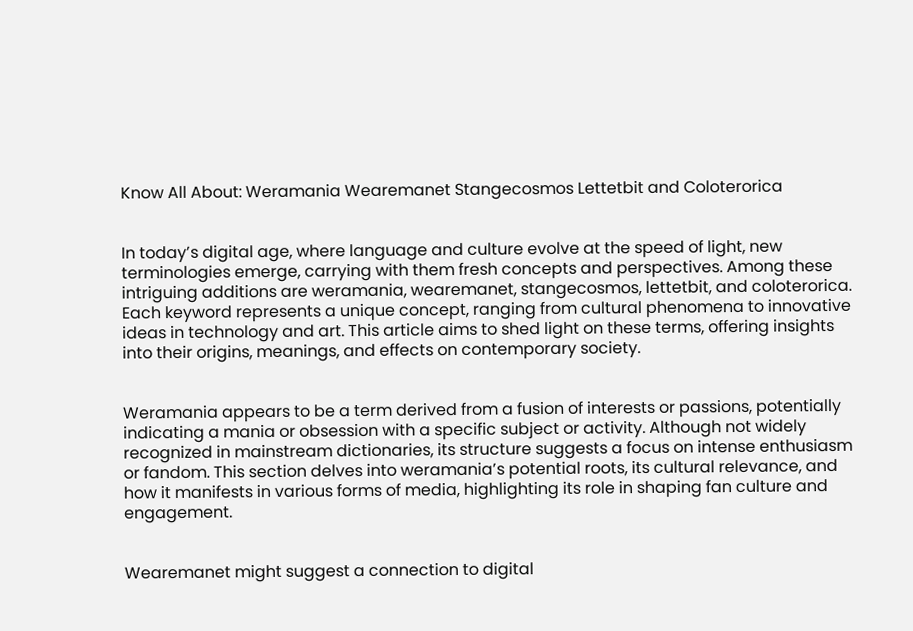Know All About: Weramania Wearemanet Stangecosmos Lettetbit and Coloterorica


In today’s digital age, where language and culture evolve at the speed of light, new terminologies emerge, carrying with them fresh concepts and perspectives. Among these intriguing additions are weramania, wearemanet, stangecosmos, lettetbit, and coloterorica. Each keyword represents a unique concept, ranging from cultural phenomena to innovative ideas in technology and art. This article aims to shed light on these terms, offering insights into their origins, meanings, and effects on contemporary society.


Weramania appears to be a term derived from a fusion of interests or passions, potentially indicating a mania or obsession with a specific subject or activity. Although not widely recognized in mainstream dictionaries, its structure suggests a focus on intense enthusiasm or fandom. This section delves into weramania’s potential roots, its cultural relevance, and how it manifests in various forms of media, highlighting its role in shaping fan culture and engagement.


Wearemanet might suggest a connection to digital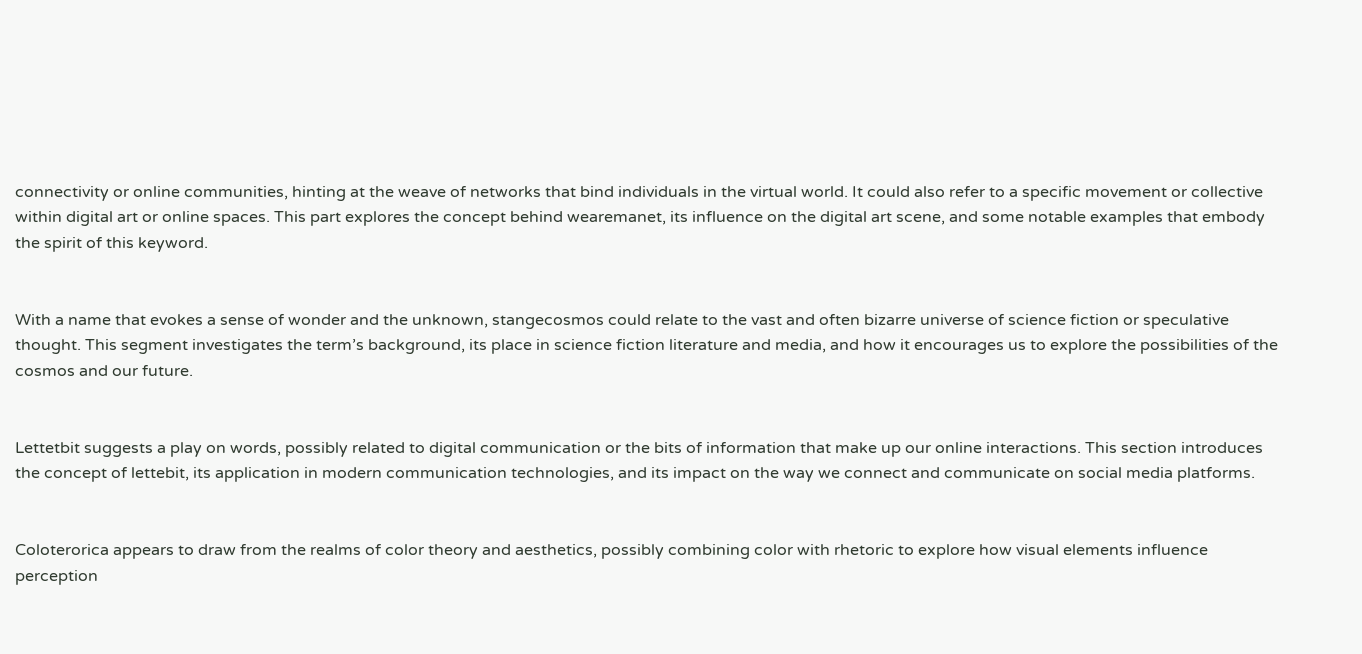connectivity or online communities, hinting at the weave of networks that bind individuals in the virtual world. It could also refer to a specific movement or collective within digital art or online spaces. This part explores the concept behind wearemanet, its influence on the digital art scene, and some notable examples that embody the spirit of this keyword.


With a name that evokes a sense of wonder and the unknown, stangecosmos could relate to the vast and often bizarre universe of science fiction or speculative thought. This segment investigates the term’s background, its place in science fiction literature and media, and how it encourages us to explore the possibilities of the cosmos and our future.


Lettetbit suggests a play on words, possibly related to digital communication or the bits of information that make up our online interactions. This section introduces the concept of lettebit, its application in modern communication technologies, and its impact on the way we connect and communicate on social media platforms.


Coloterorica appears to draw from the realms of color theory and aesthetics, possibly combining color with rhetoric to explore how visual elements influence perception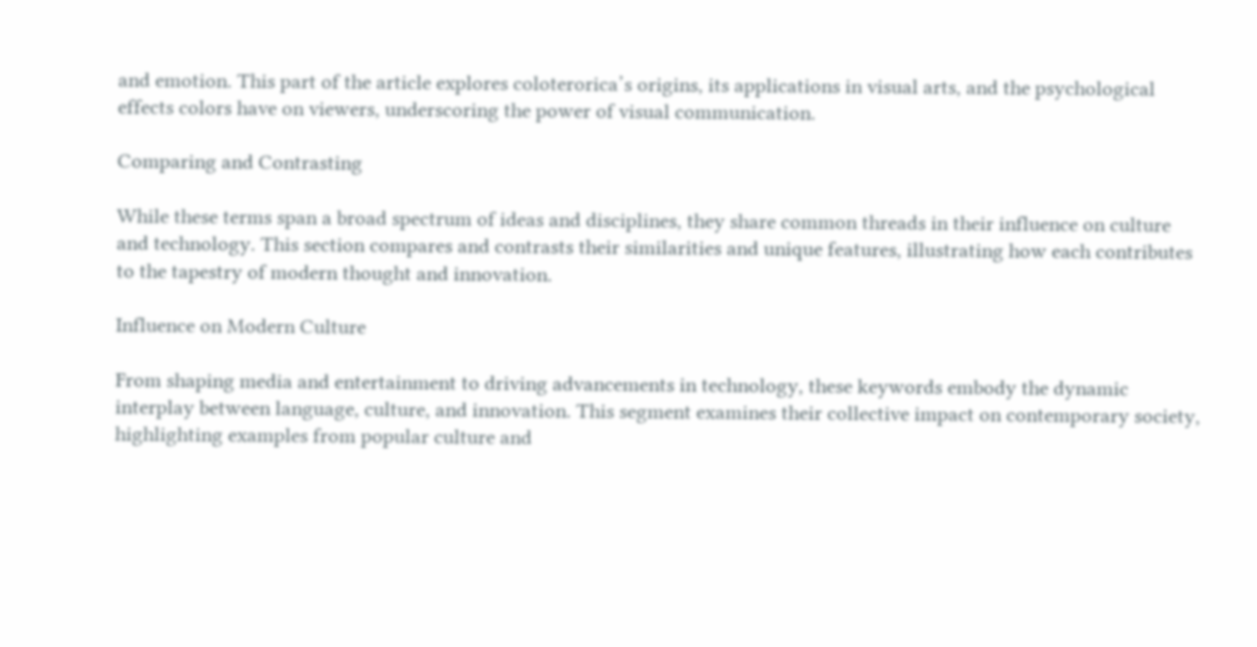and emotion. This part of the article explores coloterorica’s origins, its applications in visual arts, and the psychological effects colors have on viewers, underscoring the power of visual communication.

Comparing and Contrasting

While these terms span a broad spectrum of ideas and disciplines, they share common threads in their influence on culture and technology. This section compares and contrasts their similarities and unique features, illustrating how each contributes to the tapestry of modern thought and innovation.

Influence on Modern Culture

From shaping media and entertainment to driving advancements in technology, these keywords embody the dynamic interplay between language, culture, and innovation. This segment examines their collective impact on contemporary society, highlighting examples from popular culture and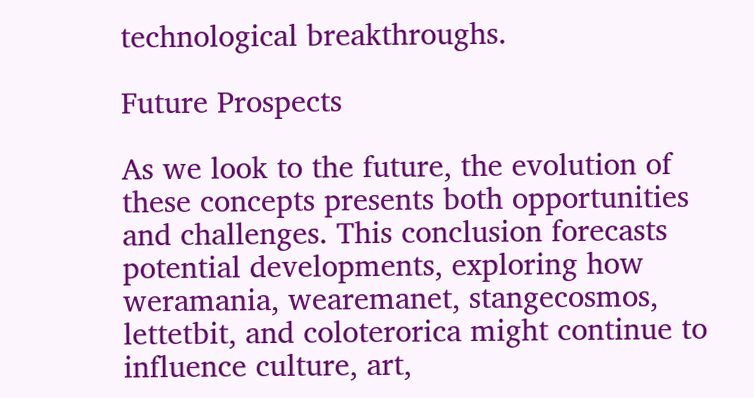technological breakthroughs.

Future Prospects

As we look to the future, the evolution of these concepts presents both opportunities and challenges. This conclusion forecasts potential developments, exploring how weramania, wearemanet, stangecosmos, lettetbit, and coloterorica might continue to influence culture, art,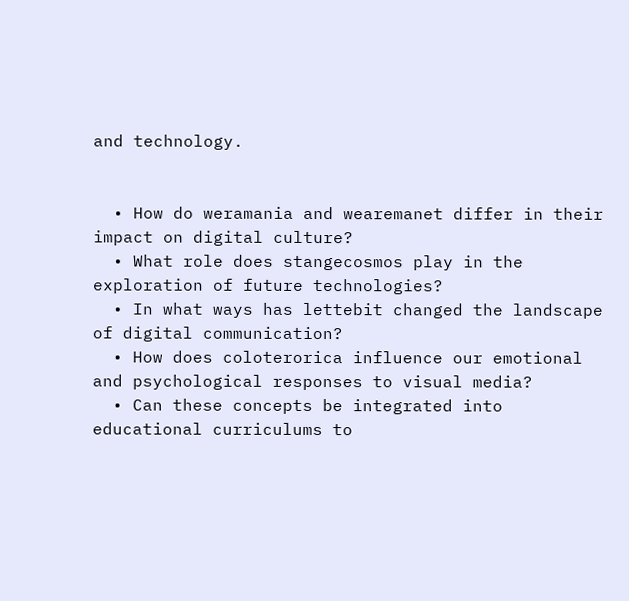and technology.


  • How do weramania and wearemanet differ in their impact on digital culture?
  • What role does stangecosmos play in the exploration of future technologies?
  • In what ways has lettebit changed the landscape of digital communication?
  • How does coloterorica influence our emotional and psychological responses to visual media?
  • Can these concepts be integrated into educational curriculums to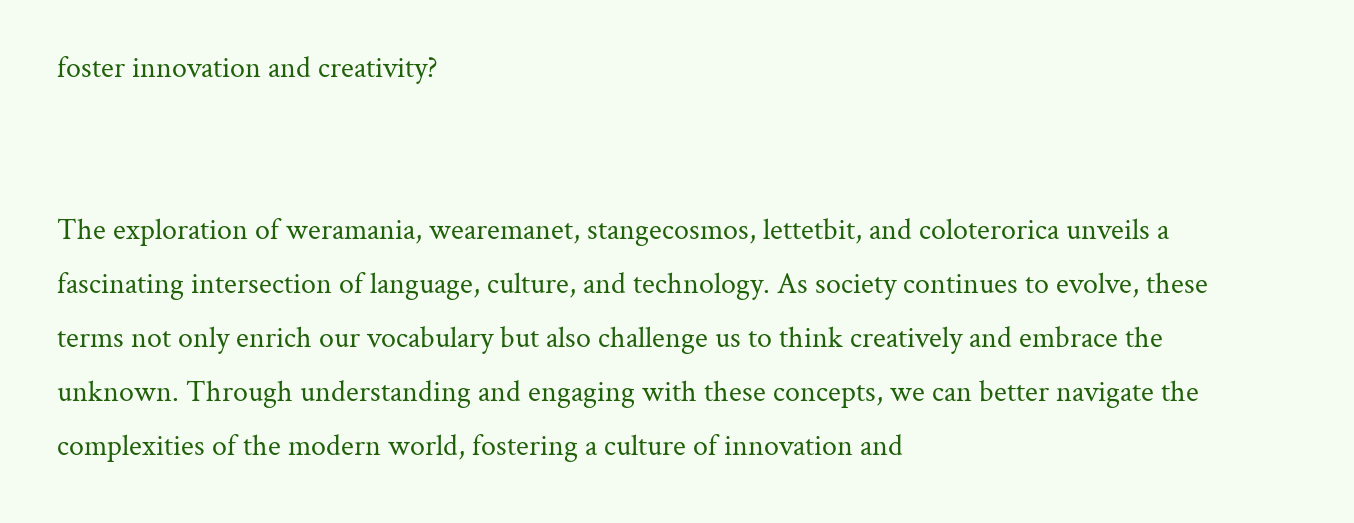foster innovation and creativity?


The exploration of weramania, wearemanet, stangecosmos, lettetbit, and coloterorica unveils a fascinating intersection of language, culture, and technology. As society continues to evolve, these terms not only enrich our vocabulary but also challenge us to think creatively and embrace the unknown. Through understanding and engaging with these concepts, we can better navigate the complexities of the modern world, fostering a culture of innovation and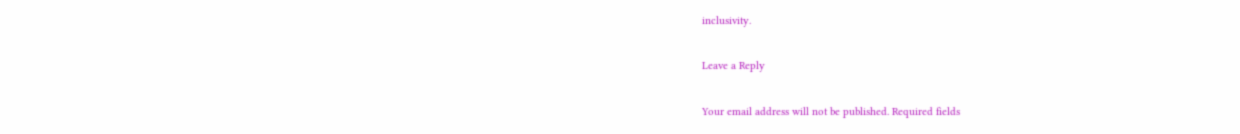inclusivity.

Leave a Reply

Your email address will not be published. Required fields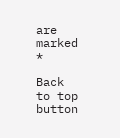are marked *

Back to top button